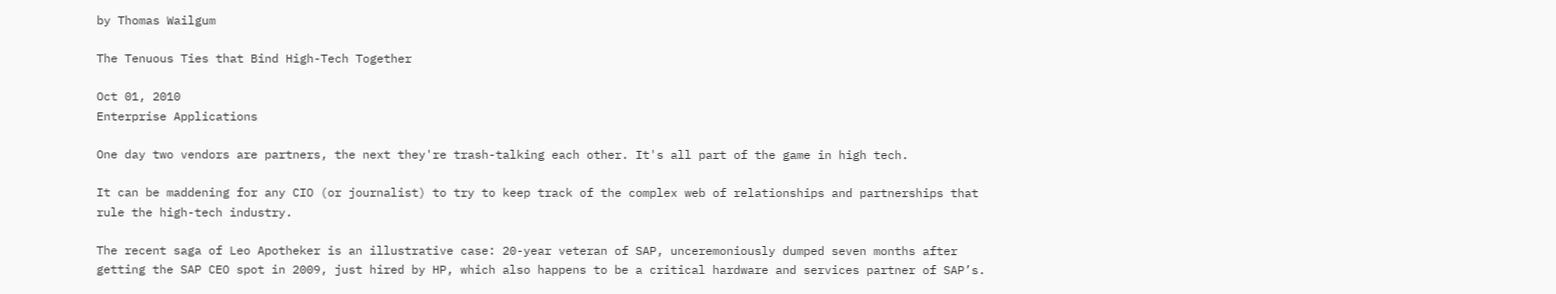by Thomas Wailgum

The Tenuous Ties that Bind High-Tech Together

Oct 01, 2010
Enterprise Applications

One day two vendors are partners, the next they're trash-talking each other. It's all part of the game in high tech.

It can be maddening for any CIO (or journalist) to try to keep track of the complex web of relationships and partnerships that rule the high-tech industry.

The recent saga of Leo Apotheker is an illustrative case: 20-year veteran of SAP, unceremoniously dumped seven months after getting the SAP CEO spot in 2009, just hired by HP, which also happens to be a critical hardware and services partner of SAP’s.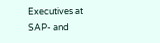Executives at SAP- and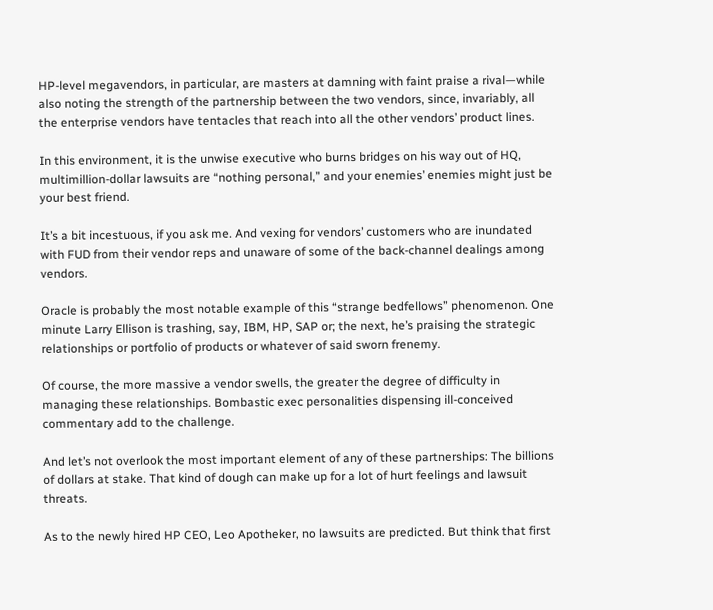HP-level megavendors, in particular, are masters at damning with faint praise a rival—while also noting the strength of the partnership between the two vendors, since, invariably, all the enterprise vendors have tentacles that reach into all the other vendors’ product lines.

In this environment, it is the unwise executive who burns bridges on his way out of HQ, multimillion-dollar lawsuits are “nothing personal,” and your enemies’ enemies might just be your best friend.

It’s a bit incestuous, if you ask me. And vexing for vendors’ customers who are inundated with FUD from their vendor reps and unaware of some of the back-channel dealings among vendors.

Oracle is probably the most notable example of this “strange bedfellows” phenomenon. One minute Larry Ellison is trashing, say, IBM, HP, SAP or; the next, he’s praising the strategic relationships or portfolio of products or whatever of said sworn frenemy.

Of course, the more massive a vendor swells, the greater the degree of difficulty in managing these relationships. Bombastic exec personalities dispensing ill-conceived commentary add to the challenge.

And let’s not overlook the most important element of any of these partnerships: The billions of dollars at stake. That kind of dough can make up for a lot of hurt feelings and lawsuit threats.

As to the newly hired HP CEO, Leo Apotheker, no lawsuits are predicted. But think that first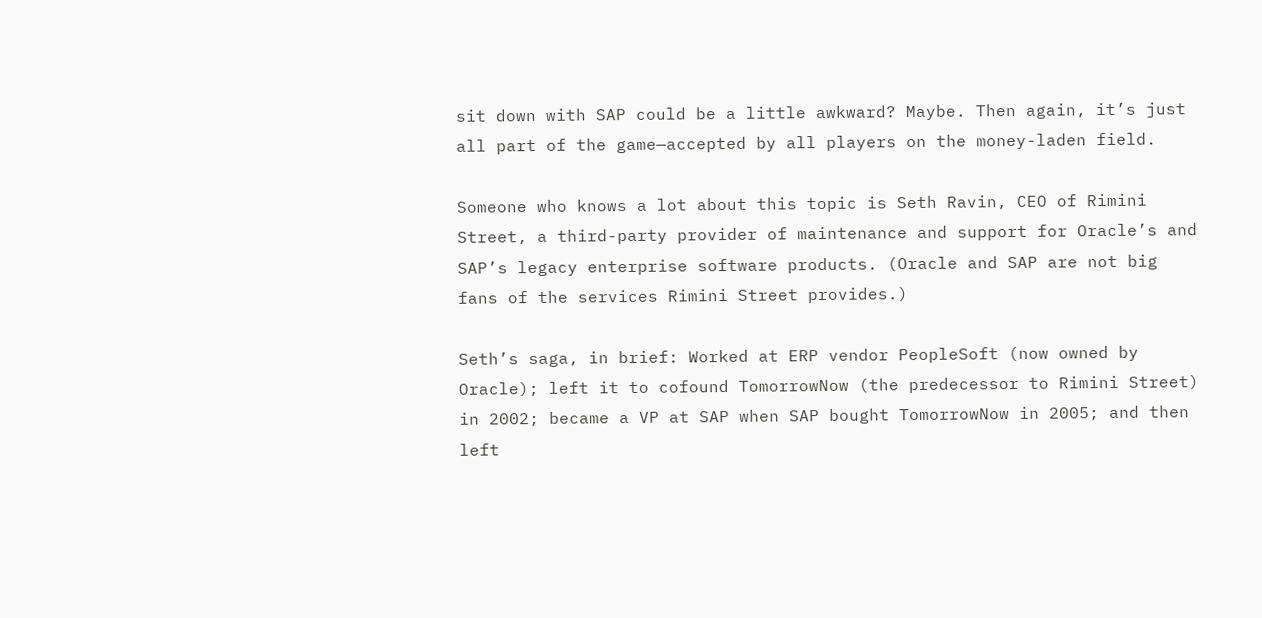sit down with SAP could be a little awkward? Maybe. Then again, it’s just all part of the game—accepted by all players on the money-laden field.

Someone who knows a lot about this topic is Seth Ravin, CEO of Rimini Street, a third-party provider of maintenance and support for Oracle’s and SAP’s legacy enterprise software products. (Oracle and SAP are not big fans of the services Rimini Street provides.)

Seth’s saga, in brief: Worked at ERP vendor PeopleSoft (now owned by Oracle); left it to cofound TomorrowNow (the predecessor to Rimini Street) in 2002; became a VP at SAP when SAP bought TomorrowNow in 2005; and then left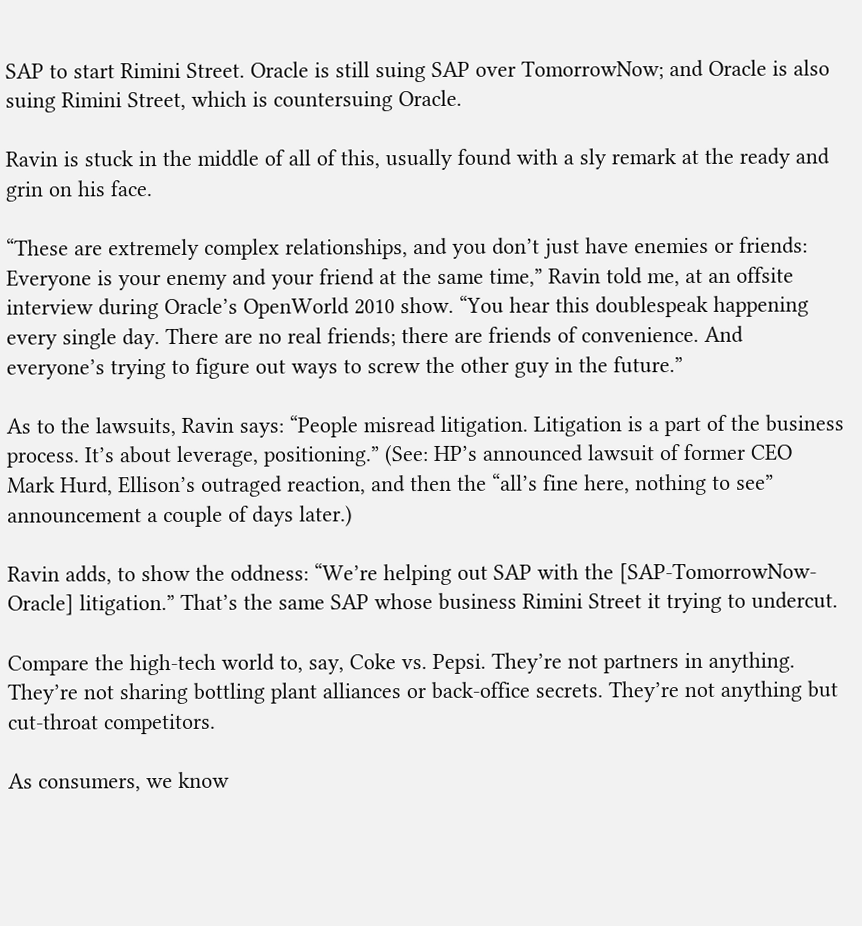SAP to start Rimini Street. Oracle is still suing SAP over TomorrowNow; and Oracle is also suing Rimini Street, which is countersuing Oracle.

Ravin is stuck in the middle of all of this, usually found with a sly remark at the ready and grin on his face.

“These are extremely complex relationships, and you don’t just have enemies or friends: Everyone is your enemy and your friend at the same time,” Ravin told me, at an offsite interview during Oracle’s OpenWorld 2010 show. “You hear this doublespeak happening every single day. There are no real friends; there are friends of convenience. And everyone’s trying to figure out ways to screw the other guy in the future.”

As to the lawsuits, Ravin says: “People misread litigation. Litigation is a part of the business process. It’s about leverage, positioning.” (See: HP’s announced lawsuit of former CEO Mark Hurd, Ellison’s outraged reaction, and then the “all’s fine here, nothing to see” announcement a couple of days later.)

Ravin adds, to show the oddness: “We’re helping out SAP with the [SAP-TomorrowNow-Oracle] litigation.” That’s the same SAP whose business Rimini Street it trying to undercut.

Compare the high-tech world to, say, Coke vs. Pepsi. They’re not partners in anything. They’re not sharing bottling plant alliances or back-office secrets. They’re not anything but cut-throat competitors.

As consumers, we know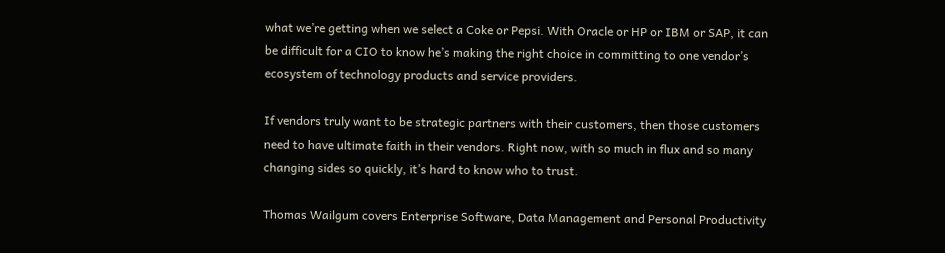what we’re getting when we select a Coke or Pepsi. With Oracle or HP or IBM or SAP, it can be difficult for a CIO to know he’s making the right choice in committing to one vendor’s ecosystem of technology products and service providers.

If vendors truly want to be strategic partners with their customers, then those customers need to have ultimate faith in their vendors. Right now, with so much in flux and so many changing sides so quickly, it’s hard to know who to trust.

Thomas Wailgum covers Enterprise Software, Data Management and Personal Productivity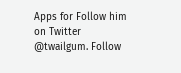Apps for Follow him on Twitter @twailgum. Follow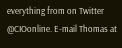everything from on Twitter @CIOonline. E-mail Thomas at